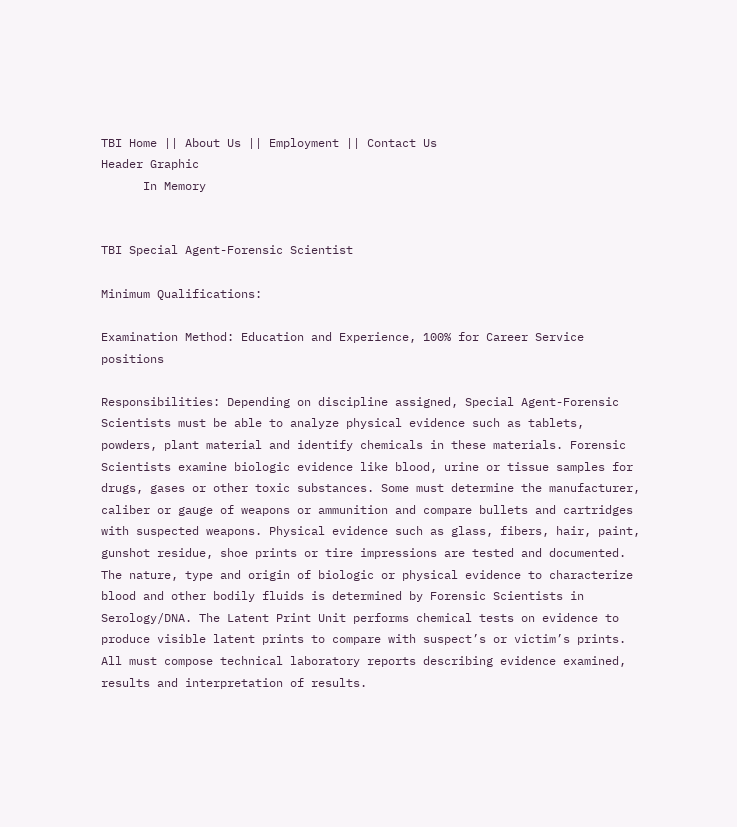TBI Home || About Us || Employment || Contact Us
Header Graphic
      In Memory


TBI Special Agent-Forensic Scientist

Minimum Qualifications:

Examination Method: Education and Experience, 100% for Career Service positions

Responsibilities: Depending on discipline assigned, Special Agent-Forensic Scientists must be able to analyze physical evidence such as tablets, powders, plant material and identify chemicals in these materials. Forensic Scientists examine biologic evidence like blood, urine or tissue samples for drugs, gases or other toxic substances. Some must determine the manufacturer, caliber or gauge of weapons or ammunition and compare bullets and cartridges with suspected weapons. Physical evidence such as glass, fibers, hair, paint, gunshot residue, shoe prints or tire impressions are tested and documented. The nature, type and origin of biologic or physical evidence to characterize blood and other bodily fluids is determined by Forensic Scientists in Serology/DNA. The Latent Print Unit performs chemical tests on evidence to produce visible latent prints to compare with suspect’s or victim’s prints. All must compose technical laboratory reports describing evidence examined, results and interpretation of results.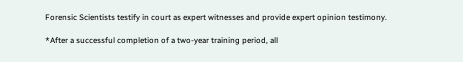Forensic Scientists testify in court as expert witnesses and provide expert opinion testimony.

*After a successful completion of a two-year training period, all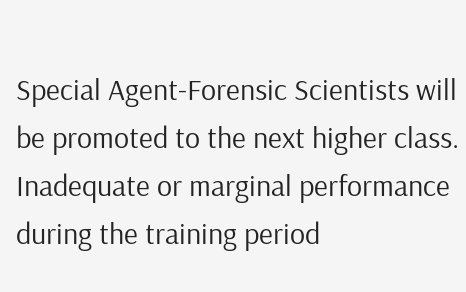Special Agent-Forensic Scientists will be promoted to the next higher class. Inadequate or marginal performance during the training period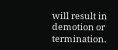will result in demotion or termination.